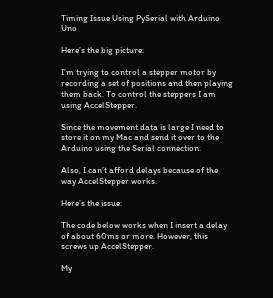Timing Issue Using PySerial with Arduino Uno

Here’s the big picture:

I’m trying to control a stepper motor by recording a set of positions and then playing them back. To control the steppers I am using AccelStepper.

Since the movement data is large I need to store it on my Mac and send it over to the Arduino using the Serial connection.

Also, I can’t afford delays because of the way AccelStepper works.

Here’s the issue:

The code below works when I insert a delay of about 60ms or more. However, this screws up AccelStepper.

My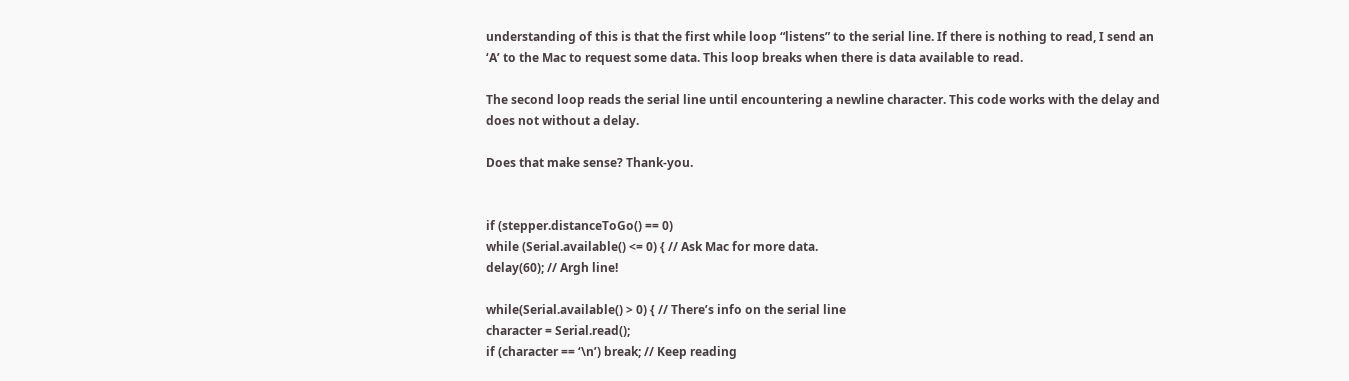understanding of this is that the first while loop “listens” to the serial line. If there is nothing to read, I send an ‘A’ to the Mac to request some data. This loop breaks when there is data available to read.

The second loop reads the serial line until encountering a newline character. This code works with the delay and does not without a delay.

Does that make sense? Thank-you.


if (stepper.distanceToGo() == 0)
while (Serial.available() <= 0) { // Ask Mac for more data.
delay(60); // Argh line!

while(Serial.available() > 0) { // There’s info on the serial line
character = Serial.read();
if (character == ‘\n’) break; // Keep reading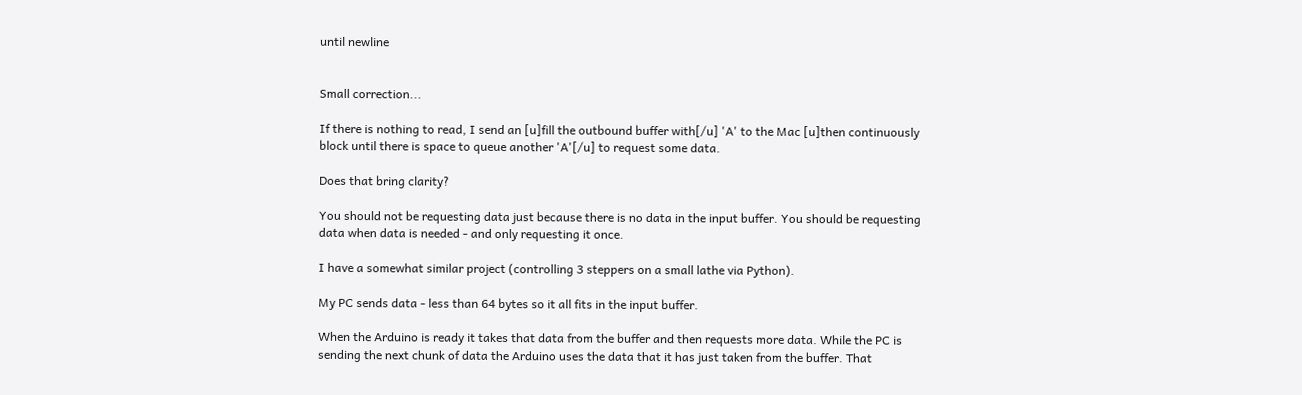until newline


Small correction...

If there is nothing to read, I send an [u]fill the outbound buffer with[/u] 'A' to the Mac [u]then continuously block until there is space to queue another 'A'[/u] to request some data.

Does that bring clarity?

You should not be requesting data just because there is no data in the input buffer. You should be requesting data when data is needed - and only requesting it once.

I have a somewhat similar project (controlling 3 steppers on a small lathe via Python).

My PC sends data - less than 64 bytes so it all fits in the input buffer.

When the Arduino is ready it takes that data from the buffer and then requests more data. While the PC is sending the next chunk of data the Arduino uses the data that it has just taken from the buffer. That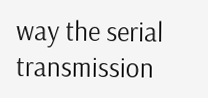way the serial transmission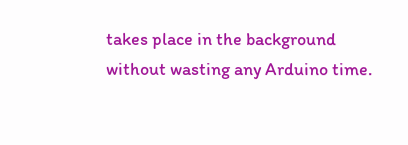takes place in the background without wasting any Arduino time.